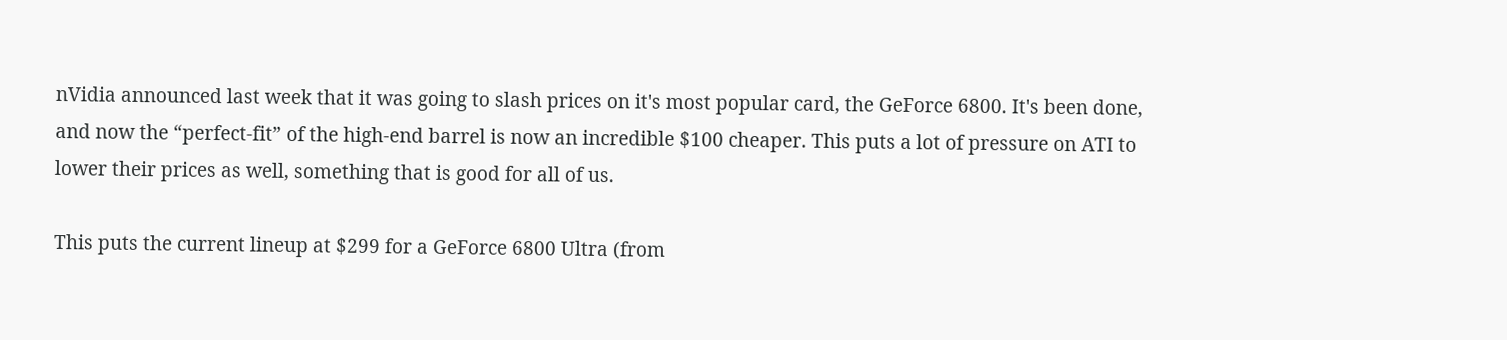nVidia announced last week that it was going to slash prices on it's most popular card, the GeForce 6800. It's been done, and now the “perfect-fit” of the high-end barrel is now an incredible $100 cheaper. This puts a lot of pressure on ATI to lower their prices as well, something that is good for all of us.

This puts the current lineup at $299 for a GeForce 6800 Ultra (from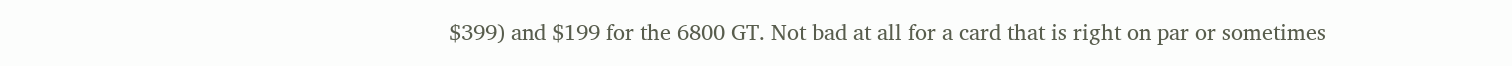$399) and $199 for the 6800 GT. Not bad at all for a card that is right on par or sometimes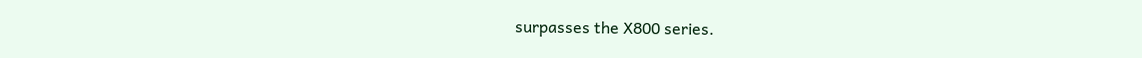surpasses the X800 series.